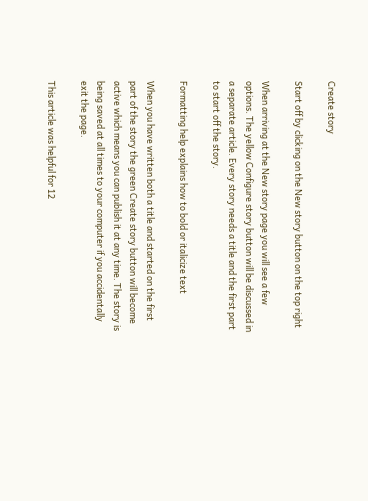Create story

Start off by clicking on the New story button on the top right

When arriving at the New story page you will see a few options. The yellow Configure story button will be discussed in a separate article. Every story needs a title and the first part to start off the story.

Formatting help explains how to bold or italicize text

When you have written both a title and started on the first part of the story the green Create story button will become active which means you can publish it at any time. The story is being saved at all times to your computer if you accidentally exit the page.

This article was helpful for 12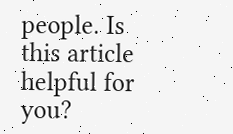people. Is this article helpful for you?